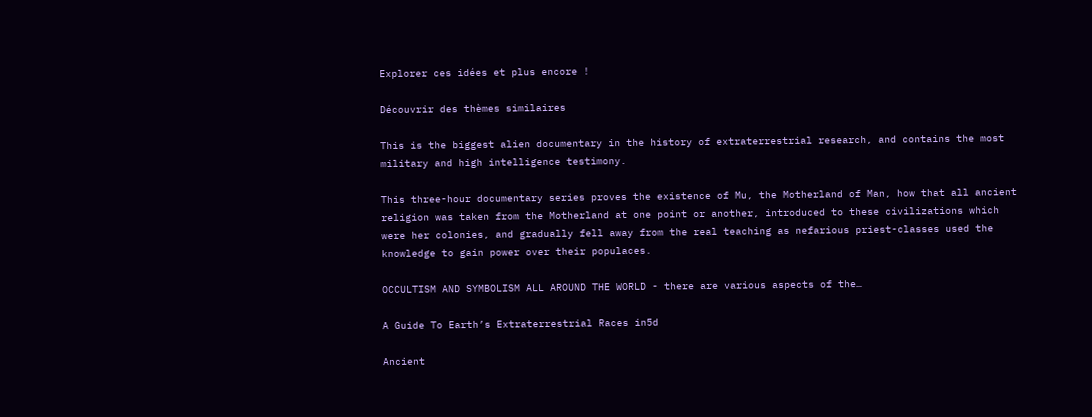Explorer ces idées et plus encore !

Découvrir des thèmes similaires

This is the biggest alien documentary in the history of extraterrestrial research, and contains the most military and high intelligence testimony.

This three-hour documentary series proves the existence of Mu, the Motherland of Man, how that all ancient religion was taken from the Motherland at one point or another, introduced to these civilizations which were her colonies, and gradually fell away from the real teaching as nefarious priest-classes used the knowledge to gain power over their populaces.

OCCULTISM AND SYMBOLISM ALL AROUND THE WORLD - there are various aspects of the…

A Guide To Earth’s Extraterrestrial Races in5d

Ancient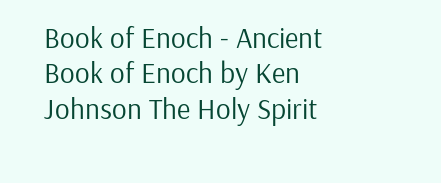Book of Enoch - Ancient Book of Enoch by Ken Johnson The Holy Spirit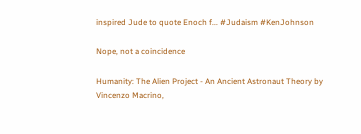inspired Jude to quote Enoch f... #Judaism #KenJohnson

Nope, not a coincidence

Humanity: The Alien Project - An Ancient Astronaut Theory by Vincenzo Macrino,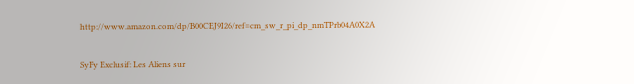http://www.amazon.com/dp/B00CEJ9I26/ref=cm_sw_r_pi_dp_nmTPrb04A0X2A

SyFy Exclusif: Les Aliens sur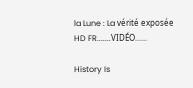la Lune : La vérité exposée HD FR.......VIDÉO......

History Is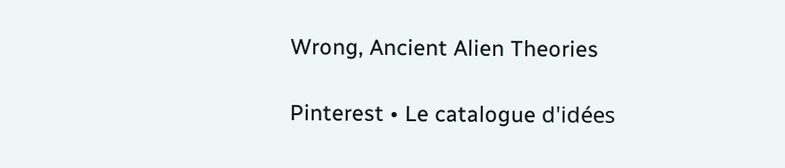Wrong, Ancient Alien Theories

Pinterest • Le catalogue d'idées